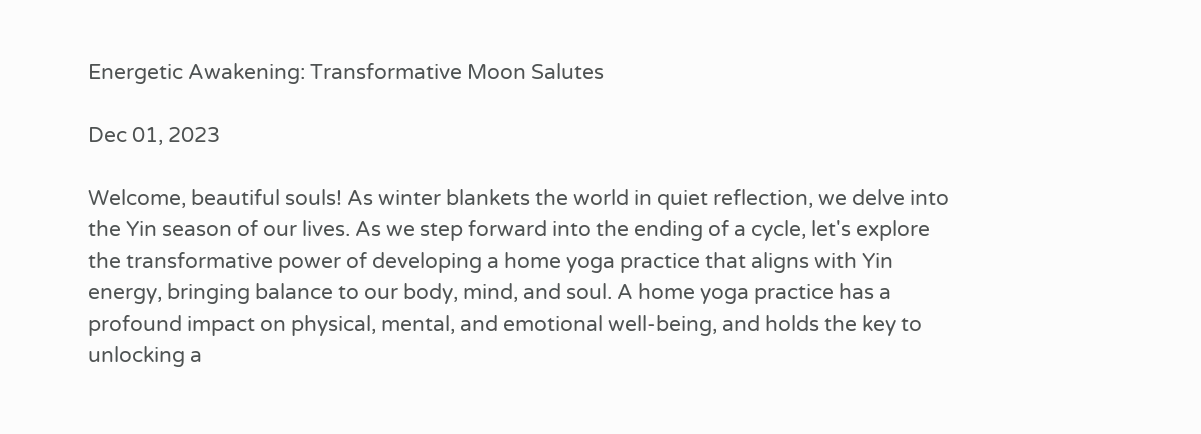Energetic Awakening: Transformative Moon Salutes

Dec 01, 2023

Welcome, beautiful souls! As winter blankets the world in quiet reflection, we delve into the Yin season of our lives. As we step forward into the ending of a cycle, let's explore the transformative power of developing a home yoga practice that aligns with Yin energy, bringing balance to our body, mind, and soul. A home yoga practice has a profound impact on physical, mental, and emotional well-being, and holds the key to unlocking a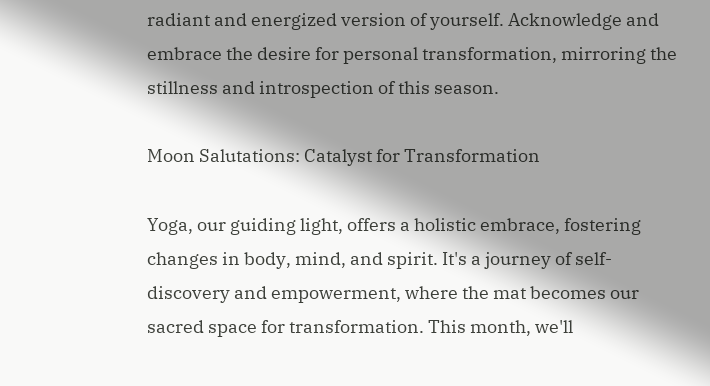radiant and energized version of yourself. Acknowledge and embrace the desire for personal transformation, mirroring the stillness and introspection of this season.

Moon Salutations: Catalyst for Transformation

Yoga, our guiding light, offers a holistic embrace, fostering changes in body, mind, and spirit. It's a journey of self-discovery and empowerment, where the mat becomes our sacred space for transformation. This month, we'll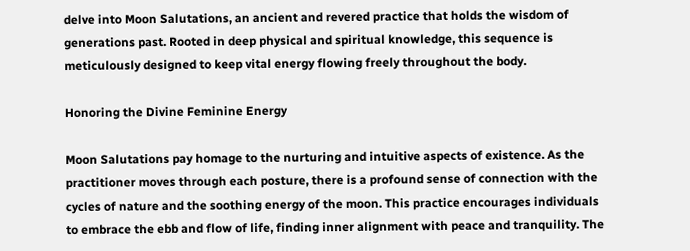delve into Moon Salutations, an ancient and revered practice that holds the wisdom of generations past. Rooted in deep physical and spiritual knowledge, this sequence is meticulously designed to keep vital energy flowing freely throughout the body.

Honoring the Divine Feminine Energy

Moon Salutations pay homage to the nurturing and intuitive aspects of existence. As the practitioner moves through each posture, there is a profound sense of connection with the cycles of nature and the soothing energy of the moon. This practice encourages individuals to embrace the ebb and flow of life, finding inner alignment with peace and tranquility. The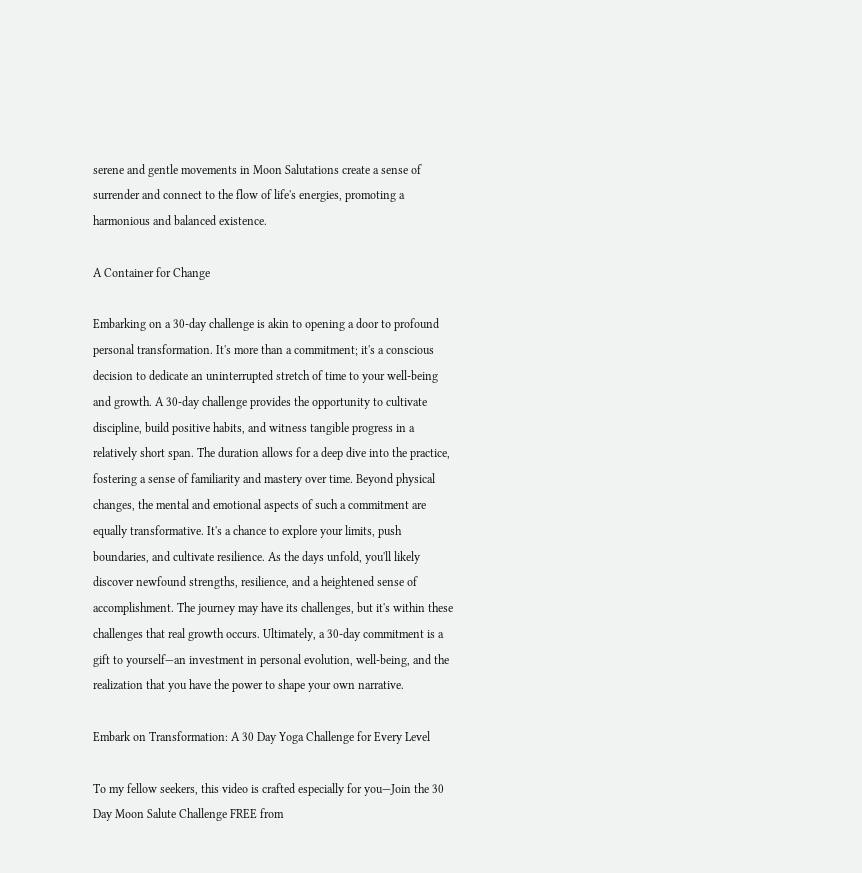serene and gentle movements in Moon Salutations create a sense of surrender and connect to the flow of life's energies, promoting a harmonious and balanced existence.

A Container for Change

Embarking on a 30-day challenge is akin to opening a door to profound personal transformation. It's more than a commitment; it's a conscious decision to dedicate an uninterrupted stretch of time to your well-being and growth. A 30-day challenge provides the opportunity to cultivate discipline, build positive habits, and witness tangible progress in a relatively short span. The duration allows for a deep dive into the practice, fostering a sense of familiarity and mastery over time. Beyond physical changes, the mental and emotional aspects of such a commitment are equally transformative. It's a chance to explore your limits, push boundaries, and cultivate resilience. As the days unfold, you'll likely discover newfound strengths, resilience, and a heightened sense of accomplishment. The journey may have its challenges, but it's within these challenges that real growth occurs. Ultimately, a 30-day commitment is a gift to yourself—an investment in personal evolution, well-being, and the realization that you have the power to shape your own narrative.

Embark on Transformation: A 30 Day Yoga Challenge for Every Level

To my fellow seekers, this video is crafted especially for you—Join the 30 Day Moon Salute Challenge FREE from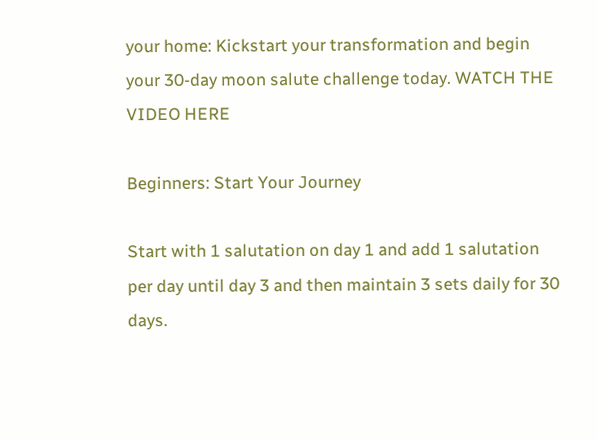your home: Kickstart your transformation and begin your 30-day moon salute challenge today. WATCH THE VIDEO HERE

Beginners: Start Your Journey

Start with 1 salutation on day 1 and add 1 salutation per day until day 3 and then maintain 3 sets daily for 30 days.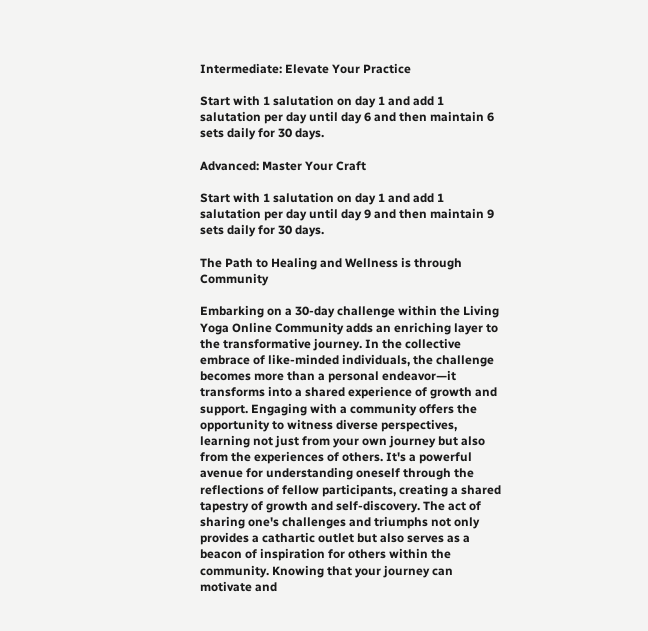Intermediate: Elevate Your Practice

Start with 1 salutation on day 1 and add 1 salutation per day until day 6 and then maintain 6 sets daily for 30 days.

Advanced: Master Your Craft

Start with 1 salutation on day 1 and add 1 salutation per day until day 9 and then maintain 9 sets daily for 30 days.

The Path to Healing and Wellness is through Community

Embarking on a 30-day challenge within the Living Yoga Online Community adds an enriching layer to the transformative journey. In the collective embrace of like-minded individuals, the challenge becomes more than a personal endeavor—it transforms into a shared experience of growth and support. Engaging with a community offers the opportunity to witness diverse perspectives, learning not just from your own journey but also from the experiences of others. It's a powerful avenue for understanding oneself through the reflections of fellow participants, creating a shared tapestry of growth and self-discovery. The act of sharing one's challenges and triumphs not only provides a cathartic outlet but also serves as a beacon of inspiration for others within the community. Knowing that your journey can motivate and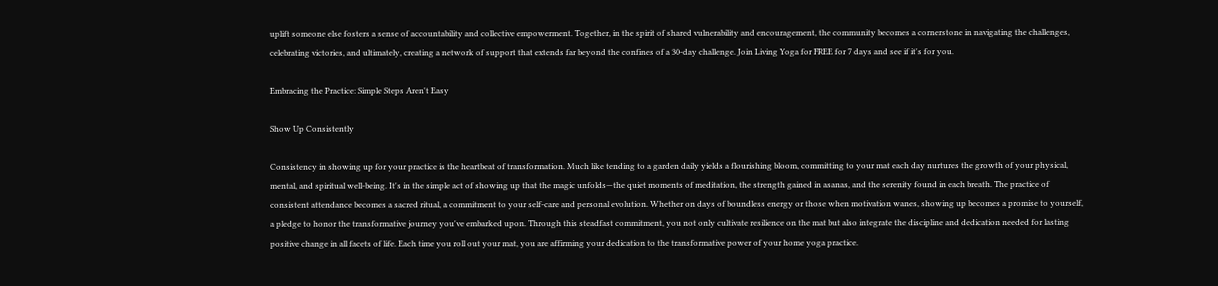uplift someone else fosters a sense of accountability and collective empowerment. Together, in the spirit of shared vulnerability and encouragement, the community becomes a cornerstone in navigating the challenges, celebrating victories, and ultimately, creating a network of support that extends far beyond the confines of a 30-day challenge. Join Living Yoga for FREE for 7 days and see if it's for you.

Embracing the Practice: Simple Steps Aren't Easy

Show Up Consistently

Consistency in showing up for your practice is the heartbeat of transformation. Much like tending to a garden daily yields a flourishing bloom, committing to your mat each day nurtures the growth of your physical, mental, and spiritual well-being. It's in the simple act of showing up that the magic unfolds—the quiet moments of meditation, the strength gained in asanas, and the serenity found in each breath. The practice of consistent attendance becomes a sacred ritual, a commitment to your self-care and personal evolution. Whether on days of boundless energy or those when motivation wanes, showing up becomes a promise to yourself, a pledge to honor the transformative journey you've embarked upon. Through this steadfast commitment, you not only cultivate resilience on the mat but also integrate the discipline and dedication needed for lasting positive change in all facets of life. Each time you roll out your mat, you are affirming your dedication to the transformative power of your home yoga practice.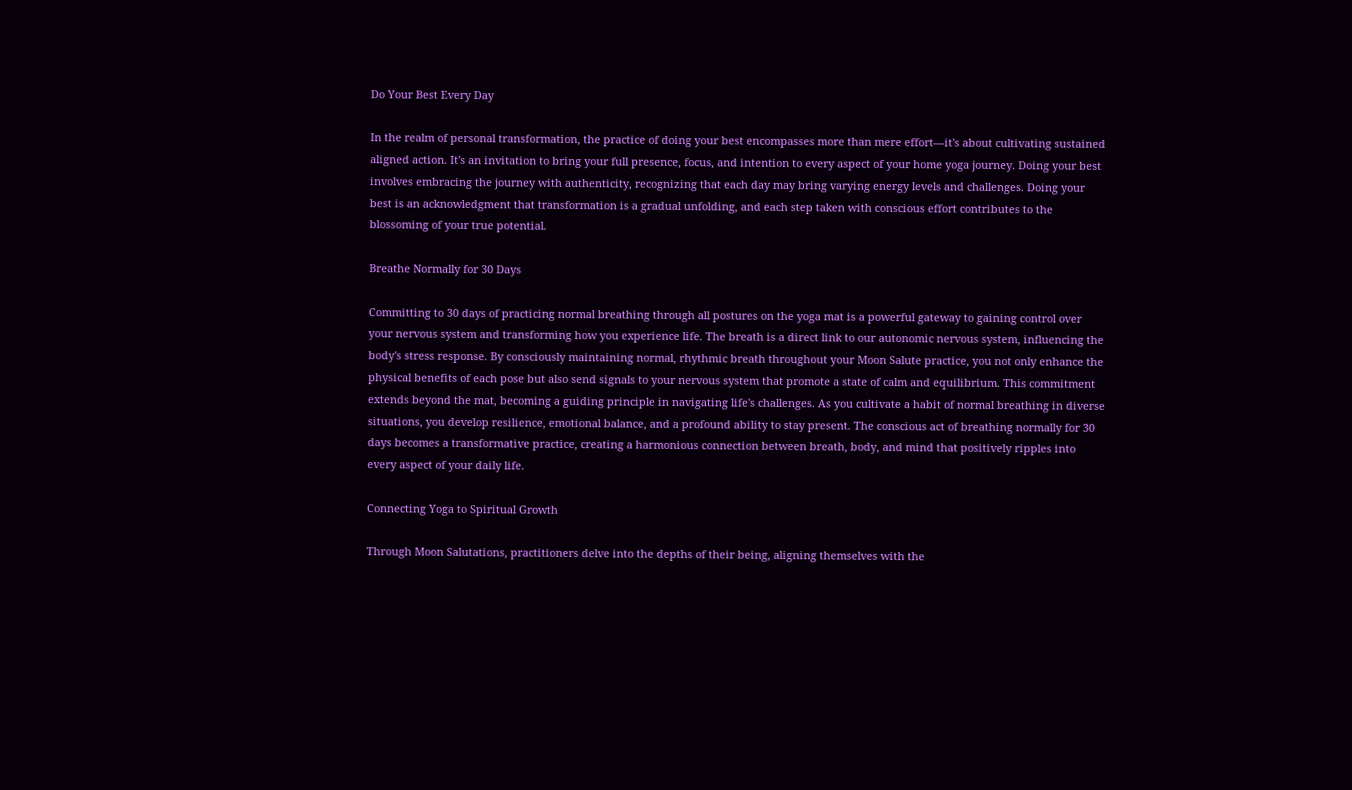Do Your Best Every Day

In the realm of personal transformation, the practice of doing your best encompasses more than mere effort—it's about cultivating sustained aligned action. It's an invitation to bring your full presence, focus, and intention to every aspect of your home yoga journey. Doing your best involves embracing the journey with authenticity, recognizing that each day may bring varying energy levels and challenges. Doing your best is an acknowledgment that transformation is a gradual unfolding, and each step taken with conscious effort contributes to the blossoming of your true potential.

Breathe Normally for 30 Days

Committing to 30 days of practicing normal breathing through all postures on the yoga mat is a powerful gateway to gaining control over your nervous system and transforming how you experience life. The breath is a direct link to our autonomic nervous system, influencing the body's stress response. By consciously maintaining normal, rhythmic breath throughout your Moon Salute practice, you not only enhance the physical benefits of each pose but also send signals to your nervous system that promote a state of calm and equilibrium. This commitment extends beyond the mat, becoming a guiding principle in navigating life's challenges. As you cultivate a habit of normal breathing in diverse situations, you develop resilience, emotional balance, and a profound ability to stay present. The conscious act of breathing normally for 30 days becomes a transformative practice, creating a harmonious connection between breath, body, and mind that positively ripples into every aspect of your daily life.

Connecting Yoga to Spiritual Growth

Through Moon Salutations, practitioners delve into the depths of their being, aligning themselves with the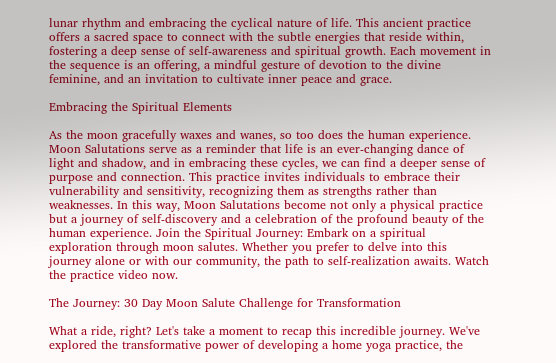lunar rhythm and embracing the cyclical nature of life. This ancient practice offers a sacred space to connect with the subtle energies that reside within, fostering a deep sense of self-awareness and spiritual growth. Each movement in the sequence is an offering, a mindful gesture of devotion to the divine feminine, and an invitation to cultivate inner peace and grace.

Embracing the Spiritual Elements

As the moon gracefully waxes and wanes, so too does the human experience. Moon Salutations serve as a reminder that life is an ever-changing dance of light and shadow, and in embracing these cycles, we can find a deeper sense of purpose and connection. This practice invites individuals to embrace their vulnerability and sensitivity, recognizing them as strengths rather than weaknesses. In this way, Moon Salutations become not only a physical practice but a journey of self-discovery and a celebration of the profound beauty of the human experience. Join the Spiritual Journey: Embark on a spiritual exploration through moon salutes. Whether you prefer to delve into this journey alone or with our community, the path to self-realization awaits. Watch the practice video now.

The Journey: 30 Day Moon Salute Challenge for Transformation

What a ride, right? Let's take a moment to recap this incredible journey. We've explored the transformative power of developing a home yoga practice, the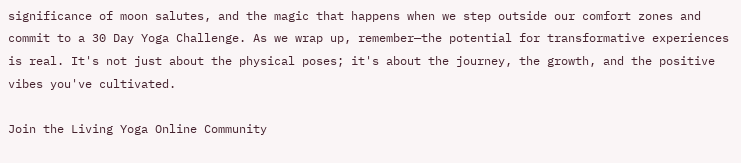significance of moon salutes, and the magic that happens when we step outside our comfort zones and commit to a 30 Day Yoga Challenge. As we wrap up, remember—the potential for transformative experiences is real. It's not just about the physical poses; it's about the journey, the growth, and the positive vibes you've cultivated.

Join the Living Yoga Online Community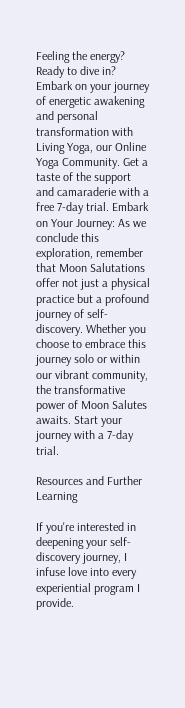Feeling the energy? Ready to dive in? Embark on your journey of energetic awakening and personal transformation with Living Yoga, our Online Yoga Community. Get a taste of the support and camaraderie with a free 7-day trial. Embark on Your Journey: As we conclude this exploration, remember that Moon Salutations offer not just a physical practice but a profound journey of self-discovery. Whether you choose to embrace this journey solo or within our vibrant community, the transformative power of Moon Salutes awaits. Start your journey with a 7-day trial.

Resources and Further Learning

If you're interested in deepening your self-discovery journey, I infuse love into every experiential program I provide.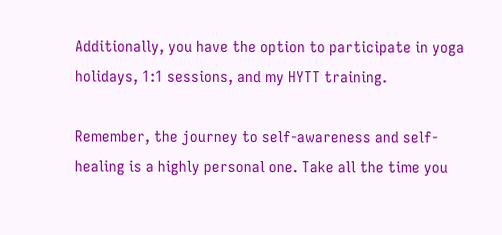Additionally, you have the option to participate in yoga holidays, 1:1 sessions, and my HYTT training.

Remember, the journey to self-awareness and self-healing is a highly personal one. Take all the time you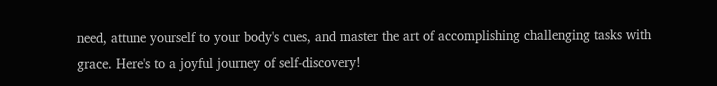need, attune yourself to your body's cues, and master the art of accomplishing challenging tasks with grace. Here's to a joyful journey of self-discovery!